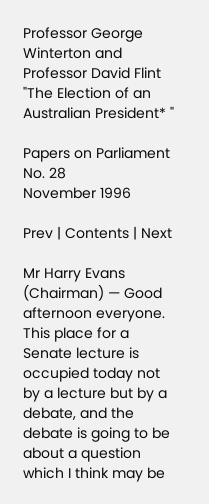Professor George Winterton and Professor David Flint "The Election of an Australian President* "

Papers on Parliament No. 28
November 1996

Prev | Contents | Next

Mr Harry Evans (Chairman) — Good afternoon everyone. This place for a Senate lecture is occupied today not by a lecture but by a debate, and the debate is going to be about a question which I think may be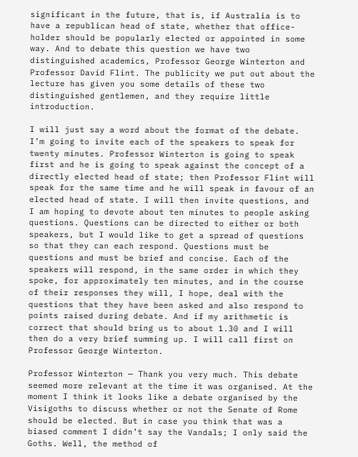significant in the future, that is, if Australia is to have a republican head of state, whether that office-holder should be popularly elected or appointed in some way. And to debate this question we have two distinguished academics, Professor George Winterton and Professor David Flint. The publicity we put out about the lecture has given you some details of these two distinguished gentlemen, and they require little introduction.

I will just say a word about the format of the debate. I’m going to invite each of the speakers to speak for twenty minutes. Professor Winterton is going to speak first and he is going to speak against the concept of a directly elected head of state; then Professor Flint will speak for the same time and he will speak in favour of an elected head of state. I will then invite questions, and I am hoping to devote about ten minutes to people asking questions. Questions can be directed to either or both speakers, but I would like to get a spread of questions so that they can each respond. Questions must be questions and must be brief and concise. Each of the speakers will respond, in the same order in which they spoke, for approximately ten minutes, and in the course of their responses they will, I hope, deal with the questions that they have been asked and also respond to points raised during debate. And if my arithmetic is correct that should bring us to about 1.30 and I will then do a very brief summing up. I will call first on Professor George Winterton.

Professor Winterton — Thank you very much. This debate seemed more relevant at the time it was organised. At the moment I think it looks like a debate organised by the Visigoths to discuss whether or not the Senate of Rome should be elected. But in case you think that was a biased comment I didn’t say the Vandals; I only said the Goths. Well, the method of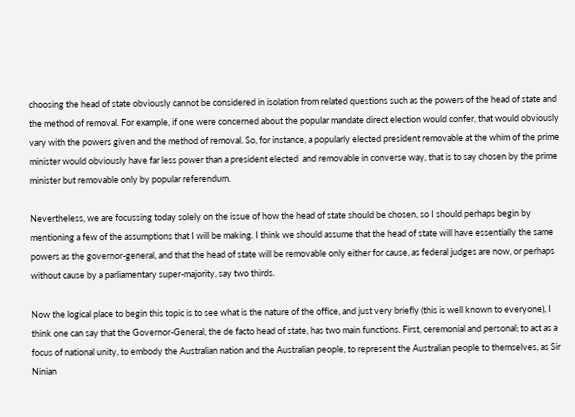choosing the head of state obviously cannot be considered in isolation from related questions such as the powers of the head of state and the method of removal. For example, if one were concerned about the popular mandate direct election would confer, that would obviously vary with the powers given and the method of removal. So, for instance, a popularly elected president removable at the whim of the prime minister would obviously have far less power than a president elected  and removable in converse way, that is to say chosen by the prime minister but removable only by popular referendum.

Nevertheless, we are focussing today solely on the issue of how the head of state should be chosen, so I should perhaps begin by mentioning a few of the assumptions that I will be making. I think we should assume that the head of state will have essentially the same powers as the governor-general, and that the head of state will be removable only either for cause, as federal judges are now, or perhaps without cause by a parliamentary super-majority, say two thirds.

Now the logical place to begin this topic is to see what is the nature of the office, and just very briefly (this is well known to everyone), I think one can say that the Governor-General, the de facto head of state, has two main functions. First, ceremonial and personal; to act as a focus of national unity, to embody the Australian nation and the Australian people, to represent the Australian people to themselves, as Sir Ninian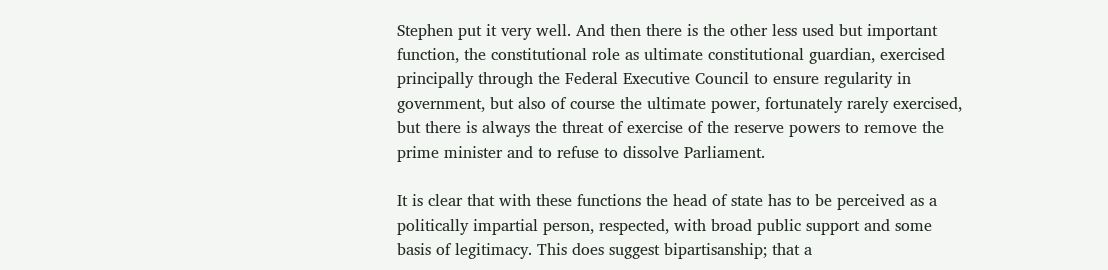Stephen put it very well. And then there is the other less used but important function, the constitutional role as ultimate constitutional guardian, exercised principally through the Federal Executive Council to ensure regularity in government, but also of course the ultimate power, fortunately rarely exercised, but there is always the threat of exercise of the reserve powers to remove the prime minister and to refuse to dissolve Parliament.

It is clear that with these functions the head of state has to be perceived as a politically impartial person, respected, with broad public support and some basis of legitimacy. This does suggest bipartisanship; that a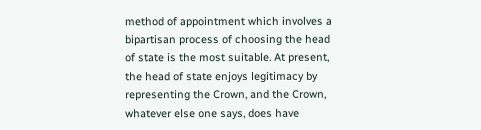method of appointment which involves a bipartisan process of choosing the head of state is the most suitable. At present, the head of state enjoys legitimacy by representing the Crown, and the Crown, whatever else one says, does have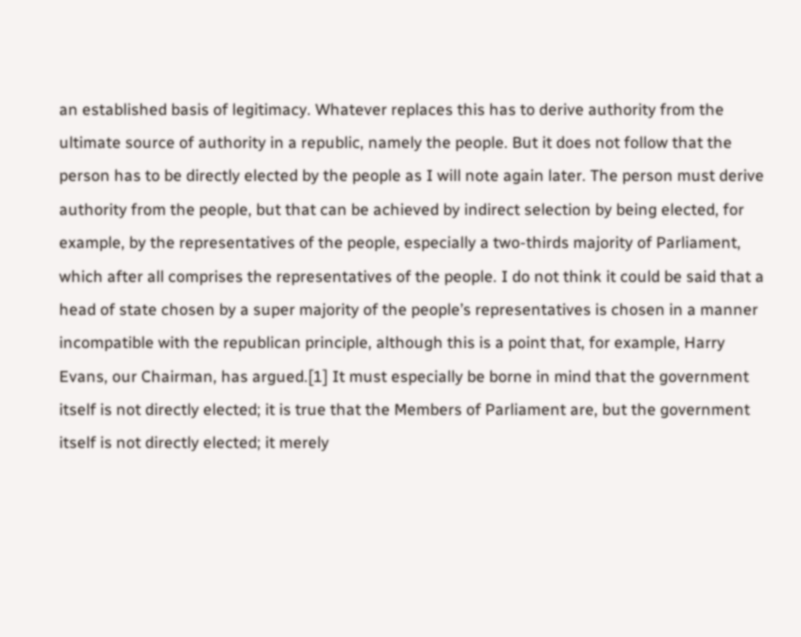an established basis of legitimacy. Whatever replaces this has to derive authority from the ultimate source of authority in a republic, namely the people. But it does not follow that the person has to be directly elected by the people as I will note again later. The person must derive authority from the people, but that can be achieved by indirect selection by being elected, for example, by the representatives of the people, especially a two-thirds majority of Parliament, which after all comprises the representatives of the people. I do not think it could be said that a head of state chosen by a super majority of the people’s representatives is chosen in a manner incompatible with the republican principle, although this is a point that, for example, Harry Evans, our Chairman, has argued.[1] It must especially be borne in mind that the government itself is not directly elected; it is true that the Members of Parliament are, but the government itself is not directly elected; it merely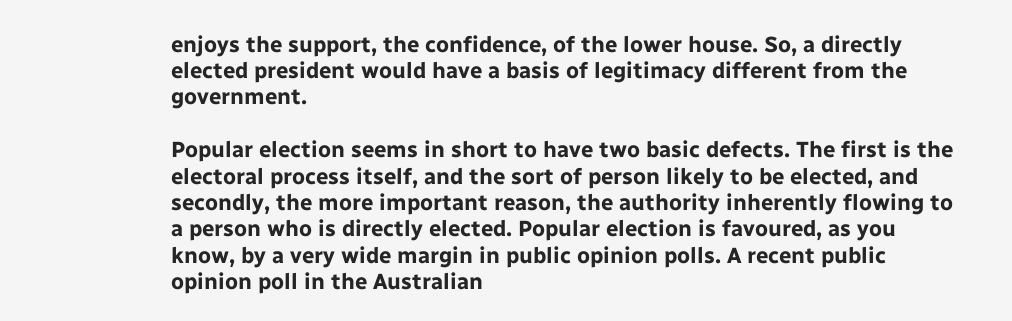enjoys the support, the confidence, of the lower house. So, a directly elected president would have a basis of legitimacy different from the government.

Popular election seems in short to have two basic defects. The first is the electoral process itself, and the sort of person likely to be elected, and secondly, the more important reason, the authority inherently flowing to a person who is directly elected. Popular election is favoured, as you know, by a very wide margin in public opinion polls. A recent public opinion poll in the Australian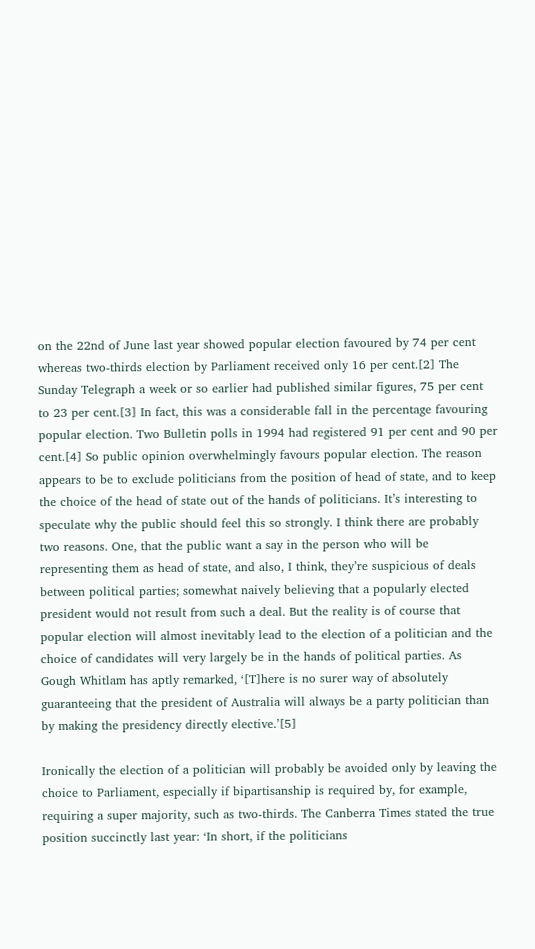on the 22nd of June last year showed popular election favoured by 74 per cent whereas two-thirds election by Parliament received only 16 per cent.[2] The Sunday Telegraph a week or so earlier had published similar figures, 75 per cent to 23 per cent.[3] In fact, this was a considerable fall in the percentage favouring popular election. Two Bulletin polls in 1994 had registered 91 per cent and 90 per cent.[4] So public opinion overwhelmingly favours popular election. The reason appears to be to exclude politicians from the position of head of state, and to keep the choice of the head of state out of the hands of politicians. It’s interesting to speculate why the public should feel this so strongly. I think there are probably two reasons. One, that the public want a say in the person who will be representing them as head of state, and also, I think, they’re suspicious of deals between political parties; somewhat naively believing that a popularly elected president would not result from such a deal. But the reality is of course that popular election will almost inevitably lead to the election of a politician and the choice of candidates will very largely be in the hands of political parties. As Gough Whitlam has aptly remarked, ‘[T]here is no surer way of absolutely guaranteeing that the president of Australia will always be a party politician than by making the presidency directly elective.’[5]

Ironically the election of a politician will probably be avoided only by leaving the choice to Parliament, especially if bipartisanship is required by, for example, requiring a super majority, such as two-thirds. The Canberra Times stated the true position succinctly last year: ‘In short, if the politicians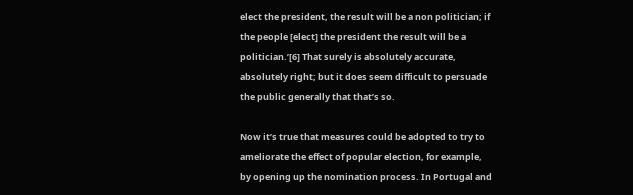elect the president, the result will be a non politician; if the people [elect] the president the result will be a politician.’[6] That surely is absolutely accurate, absolutely right; but it does seem difficult to persuade the public generally that that’s so.

Now it’s true that measures could be adopted to try to ameliorate the effect of popular election, for example, by opening up the nomination process. In Portugal and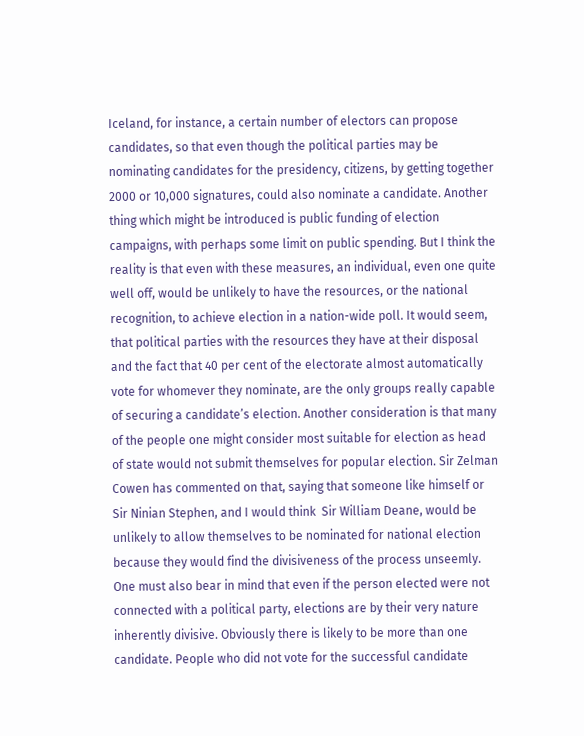Iceland, for instance, a certain number of electors can propose candidates, so that even though the political parties may be nominating candidates for the presidency, citizens, by getting together 2000 or 10,000 signatures, could also nominate a candidate. Another thing which might be introduced is public funding of election campaigns, with perhaps some limit on public spending. But I think the reality is that even with these measures, an individual, even one quite well off, would be unlikely to have the resources, or the national recognition, to achieve election in a nation-wide poll. It would seem, that political parties with the resources they have at their disposal and the fact that 40 per cent of the electorate almost automatically vote for whomever they nominate, are the only groups really capable of securing a candidate’s election. Another consideration is that many of the people one might consider most suitable for election as head of state would not submit themselves for popular election. Sir Zelman Cowen has commented on that, saying that someone like himself or Sir Ninian Stephen, and I would think  Sir William Deane, would be unlikely to allow themselves to be nominated for national election because they would find the divisiveness of the process unseemly. One must also bear in mind that even if the person elected were not connected with a political party, elections are by their very nature inherently divisive. Obviously there is likely to be more than one candidate. People who did not vote for the successful candidate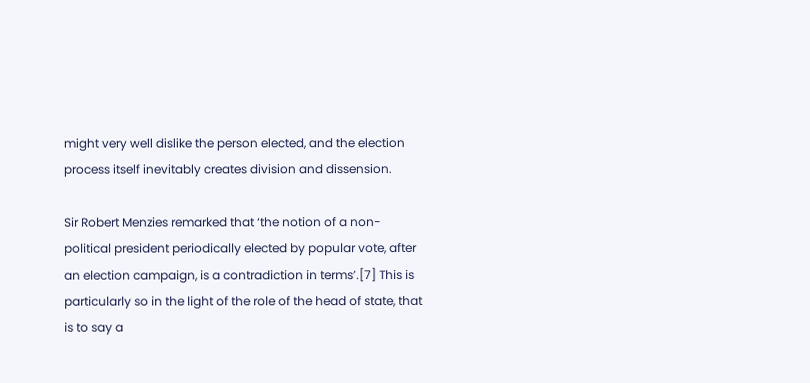might very well dislike the person elected, and the election process itself inevitably creates division and dissension.

Sir Robert Menzies remarked that ‘the notion of a non-political president periodically elected by popular vote, after an election campaign, is a contradiction in terms’.[7] This is particularly so in the light of the role of the head of state, that is to say a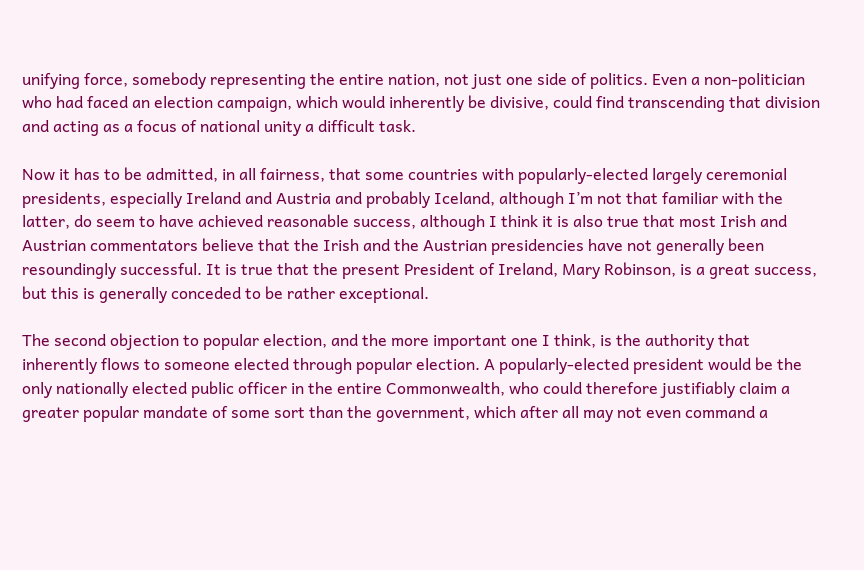unifying force, somebody representing the entire nation, not just one side of politics. Even a non-politician who had faced an election campaign, which would inherently be divisive, could find transcending that division and acting as a focus of national unity a difficult task.

Now it has to be admitted, in all fairness, that some countries with popularly-elected largely ceremonial presidents, especially Ireland and Austria and probably Iceland, although I’m not that familiar with the latter, do seem to have achieved reasonable success, although I think it is also true that most Irish and Austrian commentators believe that the Irish and the Austrian presidencies have not generally been resoundingly successful. It is true that the present President of Ireland, Mary Robinson, is a great success, but this is generally conceded to be rather exceptional.

The second objection to popular election, and the more important one I think, is the authority that inherently flows to someone elected through popular election. A popularly-elected president would be the only nationally elected public officer in the entire Commonwealth, who could therefore justifiably claim a greater popular mandate of some sort than the government, which after all may not even command a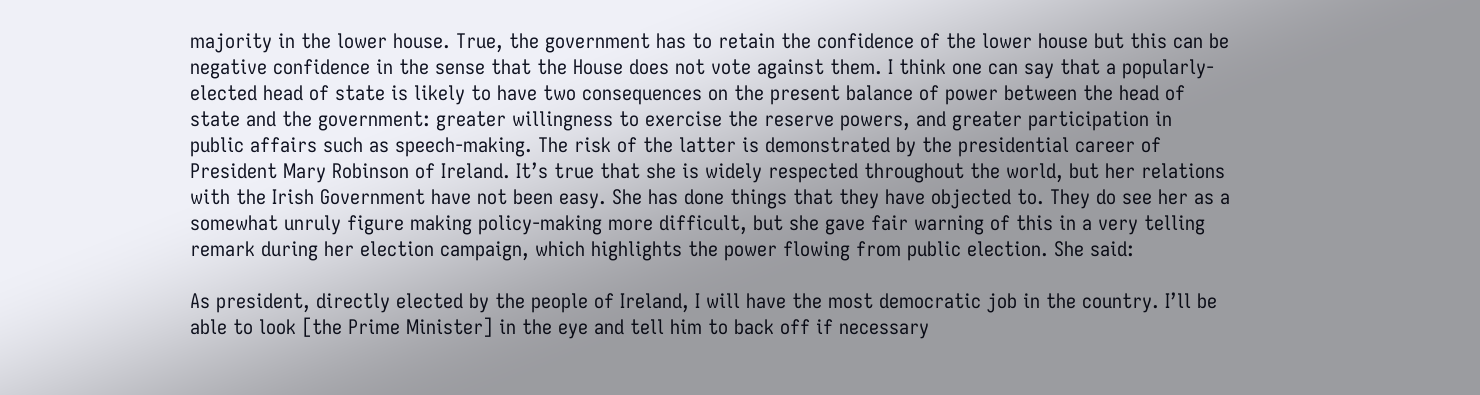majority in the lower house. True, the government has to retain the confidence of the lower house but this can be negative confidence in the sense that the House does not vote against them. I think one can say that a popularly-elected head of state is likely to have two consequences on the present balance of power between the head of state and the government: greater willingness to exercise the reserve powers, and greater participation in public affairs such as speech-making. The risk of the latter is demonstrated by the presidential career of President Mary Robinson of Ireland. It’s true that she is widely respected throughout the world, but her relations with the Irish Government have not been easy. She has done things that they have objected to. They do see her as a somewhat unruly figure making policy-making more difficult, but she gave fair warning of this in a very telling remark during her election campaign, which highlights the power flowing from public election. She said:

As president, directly elected by the people of Ireland, I will have the most democratic job in the country. I’ll be able to look [the Prime Minister] in the eye and tell him to back off if necessary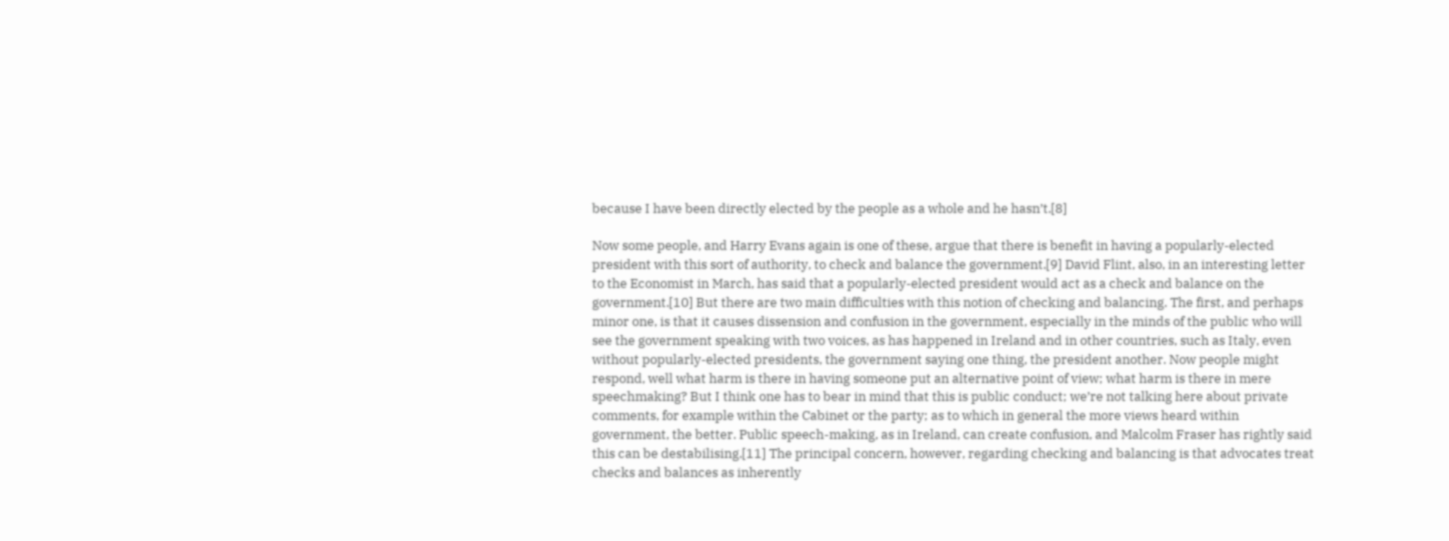because I have been directly elected by the people as a whole and he hasn’t.[8]

Now some people, and Harry Evans again is one of these, argue that there is benefit in having a popularly-elected president with this sort of authority, to check and balance the government.[9] David Flint, also, in an interesting letter to the Economist in March, has said that a popularly-elected president would act as a check and balance on the government.[10] But there are two main difficulties with this notion of checking and balancing. The first, and perhaps minor one, is that it causes dissension and confusion in the government, especially in the minds of the public who will see the government speaking with two voices, as has happened in Ireland and in other countries, such as Italy, even without popularly-elected presidents, the government saying one thing, the president another. Now people might respond, well what harm is there in having someone put an alternative point of view; what harm is there in mere speechmaking? But I think one has to bear in mind that this is public conduct; we’re not talking here about private comments, for example within the Cabinet or the party; as to which in general the more views heard within government, the better. Public speech-making, as in Ireland, can create confusion, and Malcolm Fraser has rightly said this can be destabilising.[11] The principal concern, however, regarding checking and balancing is that advocates treat checks and balances as inherently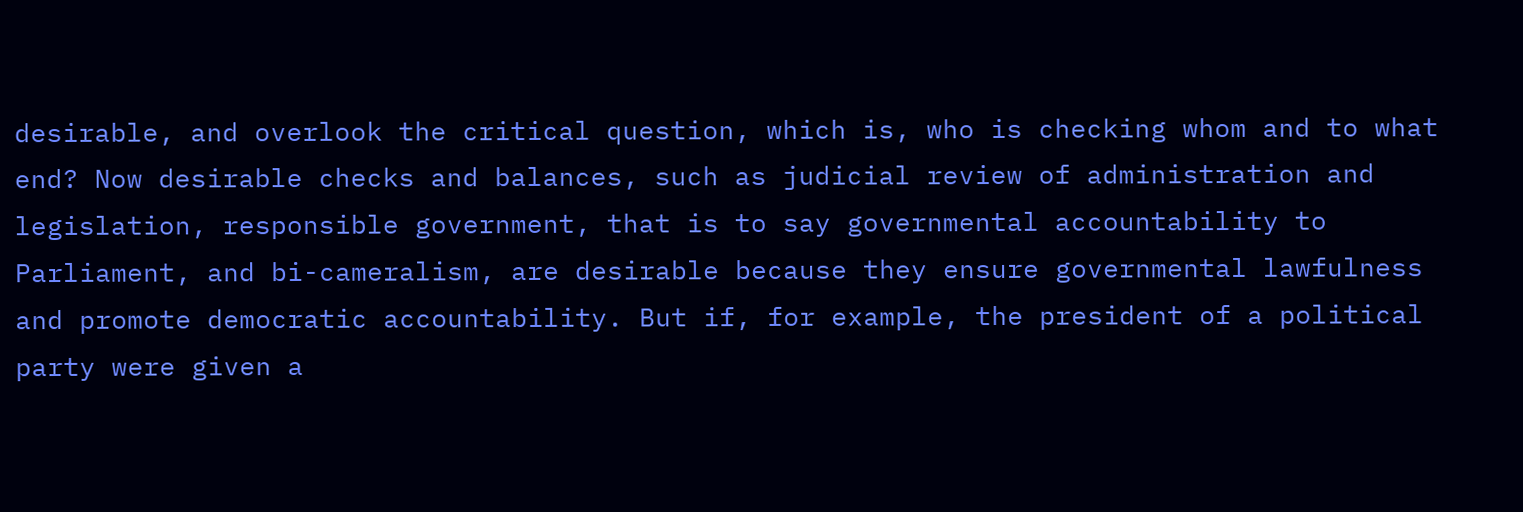desirable, and overlook the critical question, which is, who is checking whom and to what end? Now desirable checks and balances, such as judicial review of administration and legislation, responsible government, that is to say governmental accountability to Parliament, and bi-cameralism, are desirable because they ensure governmental lawfulness and promote democratic accountability. But if, for example, the president of a political party were given a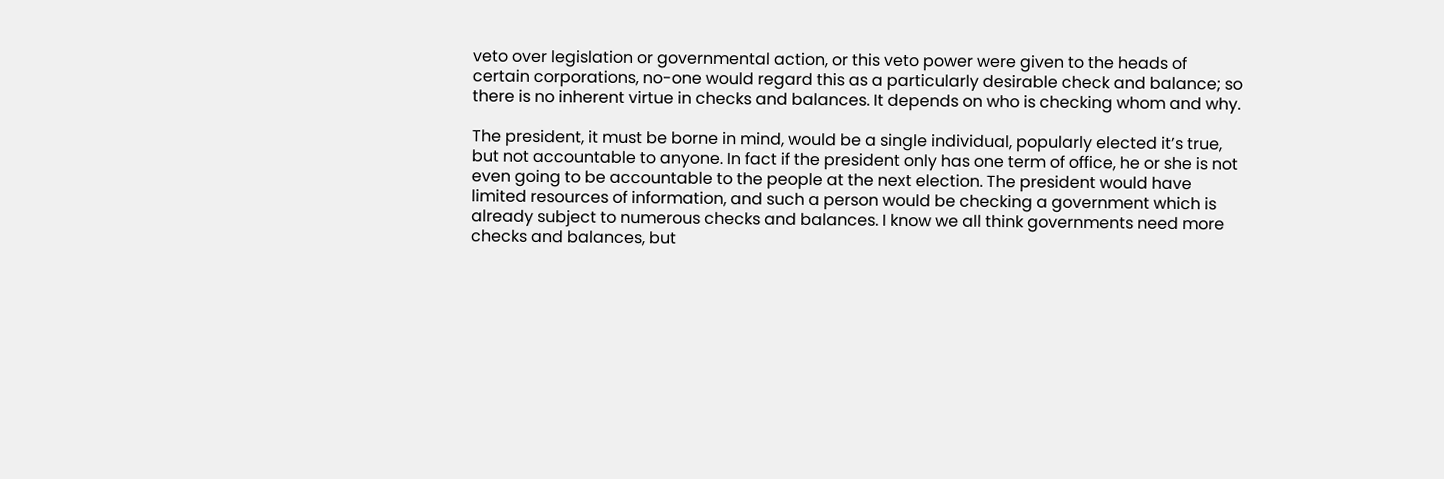veto over legislation or governmental action, or this veto power were given to the heads of certain corporations, no-one would regard this as a particularly desirable check and balance; so there is no inherent virtue in checks and balances. It depends on who is checking whom and why.

The president, it must be borne in mind, would be a single individual, popularly elected it’s true, but not accountable to anyone. In fact if the president only has one term of office, he or she is not even going to be accountable to the people at the next election. The president would have limited resources of information, and such a person would be checking a government which is already subject to numerous checks and balances. I know we all think governments need more checks and balances, but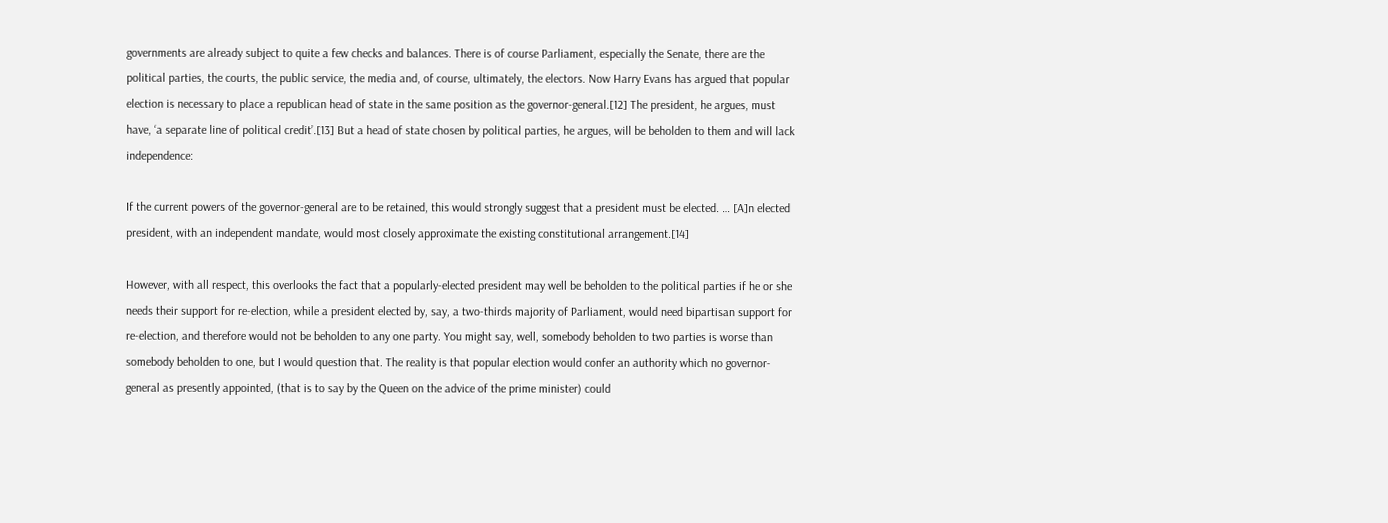governments are already subject to quite a few checks and balances. There is of course Parliament, especially the Senate, there are the political parties, the courts, the public service, the media and, of course, ultimately, the electors. Now Harry Evans has argued that popular election is necessary to place a republican head of state in the same position as the governor-general.[12] The president, he argues, must have, ‘a separate line of political credit’.[13] But a head of state chosen by political parties, he argues, will be beholden to them and will lack independence:

If the current powers of the governor-general are to be retained, this would strongly suggest that a president must be elected. … [A]n elected president, with an independent mandate, would most closely approximate the existing constitutional arrangement.[14]

However, with all respect, this overlooks the fact that a popularly-elected president may well be beholden to the political parties if he or she needs their support for re-election, while a president elected by, say, a two-thirds majority of Parliament, would need bipartisan support for re-election, and therefore would not be beholden to any one party. You might say, well, somebody beholden to two parties is worse than somebody beholden to one, but I would question that. The reality is that popular election would confer an authority which no governor-general as presently appointed, (that is to say by the Queen on the advice of the prime minister) could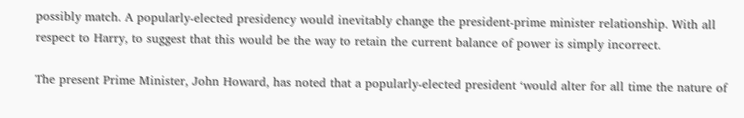possibly match. A popularly-elected presidency would inevitably change the president-prime minister relationship. With all respect to Harry, to suggest that this would be the way to retain the current balance of power is simply incorrect.

The present Prime Minister, John Howard, has noted that a popularly-elected president ‘would alter for all time the nature of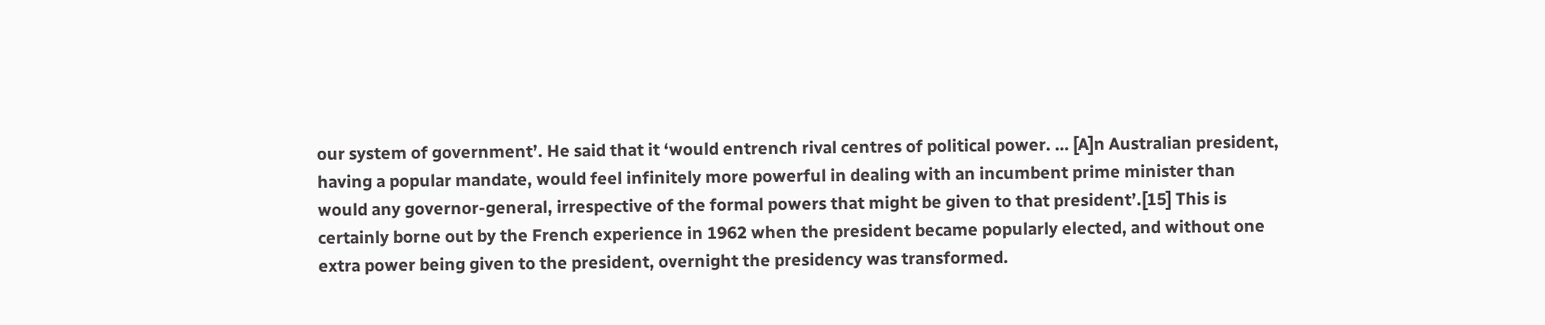our system of government’. He said that it ‘would entrench rival centres of political power. … [A]n Australian president, having a popular mandate, would feel infinitely more powerful in dealing with an incumbent prime minister than would any governor-general, irrespective of the formal powers that might be given to that president’.[15] This is certainly borne out by the French experience in 1962 when the president became popularly elected, and without one extra power being given to the president, overnight the presidency was transformed.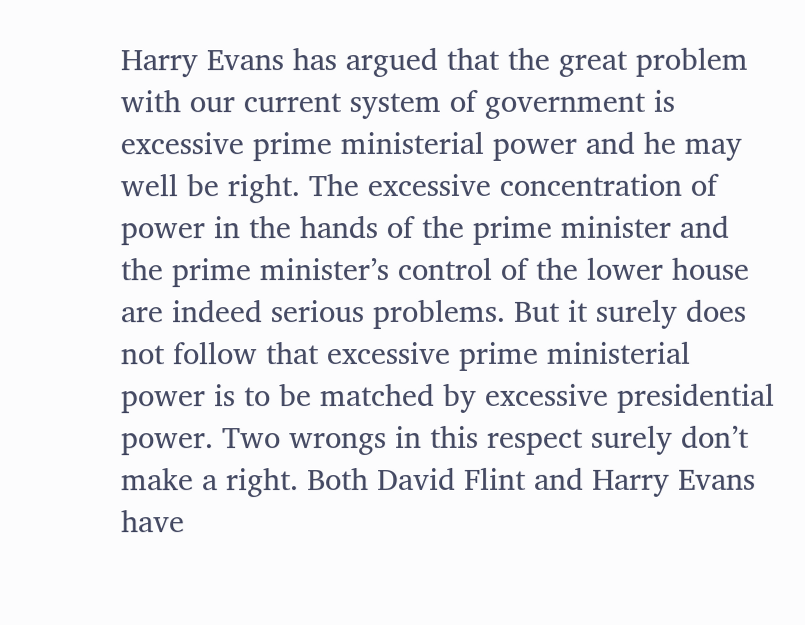Harry Evans has argued that the great problem with our current system of government is excessive prime ministerial power and he may well be right. The excessive concentration of power in the hands of the prime minister and the prime minister’s control of the lower house are indeed serious problems. But it surely does not follow that excessive prime ministerial power is to be matched by excessive presidential power. Two wrongs in this respect surely don’t make a right. Both David Flint and Harry Evans have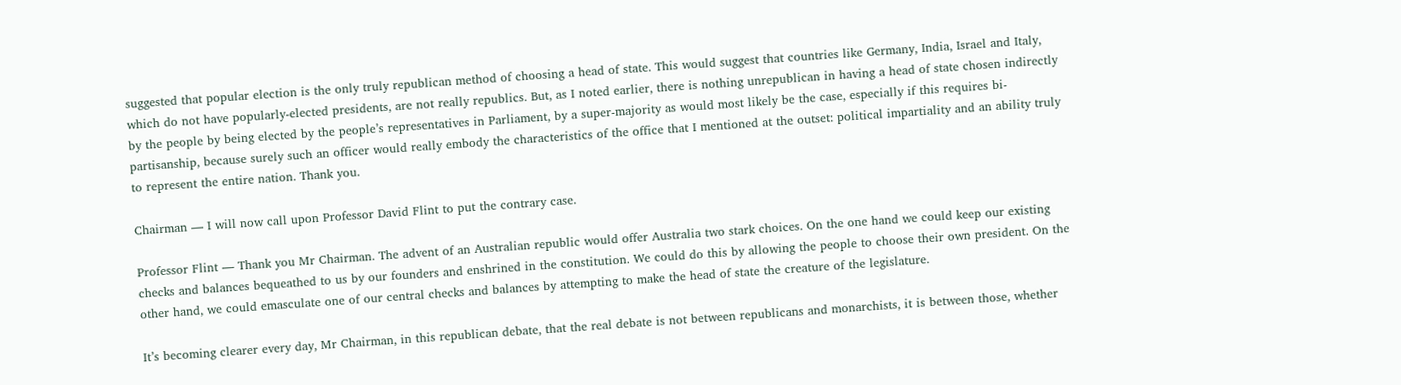suggested that popular election is the only truly republican method of choosing a head of state. This would suggest that countries like Germany, India, Israel and Italy, which do not have popularly-elected presidents, are not really republics. But, as I noted earlier, there is nothing unrepublican in having a head of state chosen indirectly by the people by being elected by the people’s representatives in Parliament, by a super-majority as would most likely be the case, especially if this requires bi-partisanship, because surely such an officer would really embody the characteristics of the office that I mentioned at the outset: political impartiality and an ability truly to represent the entire nation. Thank you.

Chairman — I will now call upon Professor David Flint to put the contrary case.

Professor Flint — Thank you Mr Chairman. The advent of an Australian republic would offer Australia two stark choices. On the one hand we could keep our existing checks and balances bequeathed to us by our founders and enshrined in the constitution. We could do this by allowing the people to choose their own president. On the other hand, we could emasculate one of our central checks and balances by attempting to make the head of state the creature of the legislature.

It’s becoming clearer every day, Mr Chairman, in this republican debate, that the real debate is not between republicans and monarchists, it is between those, whether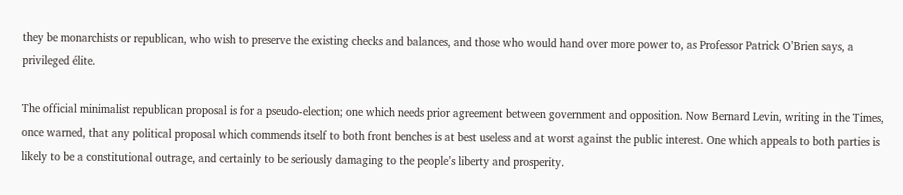they be monarchists or republican, who wish to preserve the existing checks and balances, and those who would hand over more power to, as Professor Patrick O’Brien says, a privileged élite.

The official minimalist republican proposal is for a pseudo-election; one which needs prior agreement between government and opposition. Now Bernard Levin, writing in the Times, once warned, that any political proposal which commends itself to both front benches is at best useless and at worst against the public interest. One which appeals to both parties is likely to be a constitutional outrage, and certainly to be seriously damaging to the people’s liberty and prosperity.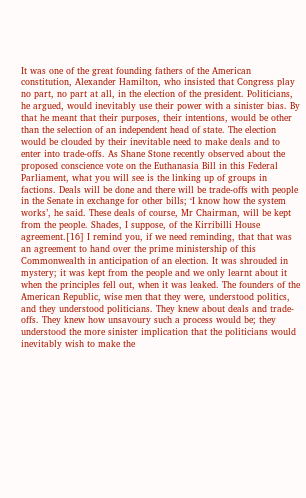It was one of the great founding fathers of the American constitution, Alexander Hamilton, who insisted that Congress play no part, no part at all, in the election of the president. Politicians, he argued, would inevitably use their power with a sinister bias. By that he meant that their purposes, their intentions, would be other than the selection of an independent head of state. The election would be clouded by their inevitable need to make deals and to enter into trade-offs. As Shane Stone recently observed about the proposed conscience vote on the Euthanasia Bill in this Federal Parliament, what you will see is the linking up of groups in factions. Deals will be done and there will be trade-offs with people in the Senate in exchange for other bills; ‘I know how the system works’, he said. These deals of course, Mr Chairman, will be kept from the people. Shades, I suppose, of the Kirribilli House agreement.[16] I remind you, if we need reminding, that that was an agreement to hand over the prime ministership of this Commonwealth in anticipation of an election. It was shrouded in mystery; it was kept from the people and we only learnt about it when the principles fell out, when it was leaked. The founders of the American Republic, wise men that they were, understood politics, and they understood politicians. They knew about deals and trade-offs. They knew how unsavoury such a process would be; they understood the more sinister implication that the politicians would inevitably wish to make the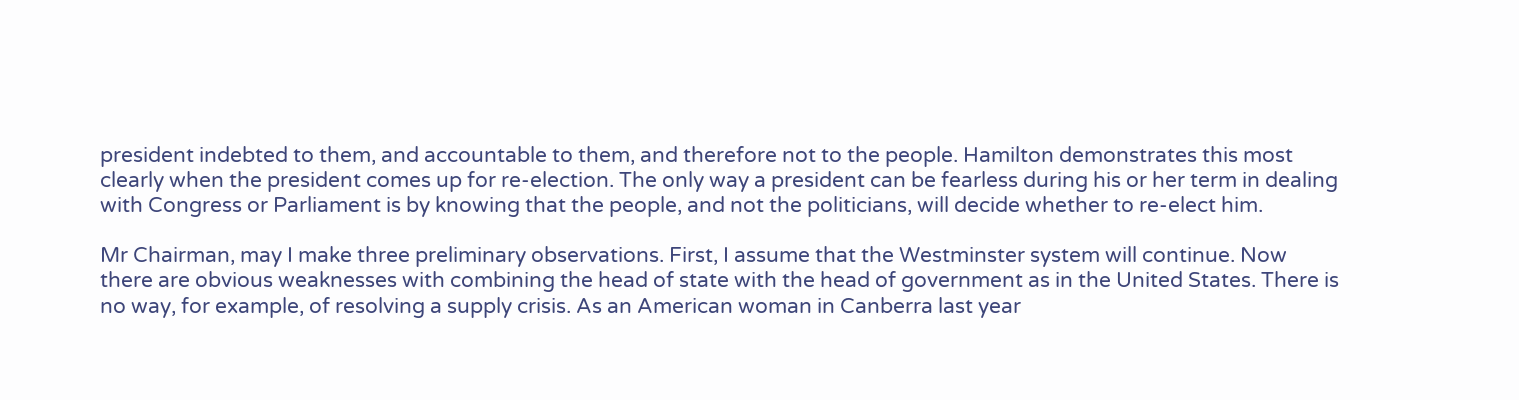president indebted to them, and accountable to them, and therefore not to the people. Hamilton demonstrates this most clearly when the president comes up for re-election. The only way a president can be fearless during his or her term in dealing with Congress or Parliament is by knowing that the people, and not the politicians, will decide whether to re-elect him.

Mr Chairman, may I make three preliminary observations. First, I assume that the Westminster system will continue. Now there are obvious weaknesses with combining the head of state with the head of government as in the United States. There is no way, for example, of resolving a supply crisis. As an American woman in Canberra last year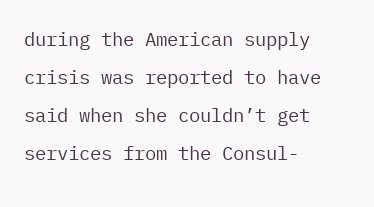during the American supply crisis was reported to have said when she couldn’t get services from the Consul-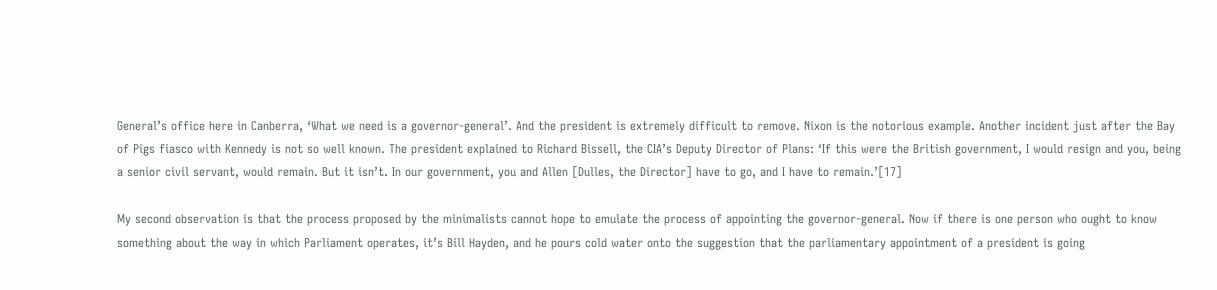General’s office here in Canberra, ‘What we need is a governor-general’. And the president is extremely difficult to remove. Nixon is the notorious example. Another incident just after the Bay of Pigs fiasco with Kennedy is not so well known. The president explained to Richard Bissell, the CIA’s Deputy Director of Plans: ‘If this were the British government, I would resign and you, being a senior civil servant, would remain. But it isn’t. In our government, you and Allen [Dulles, the Director] have to go, and I have to remain.’[17]

My second observation is that the process proposed by the minimalists cannot hope to emulate the process of appointing the governor-general. Now if there is one person who ought to know something about the way in which Parliament operates, it’s Bill Hayden, and he pours cold water onto the suggestion that the parliamentary appointment of a president is going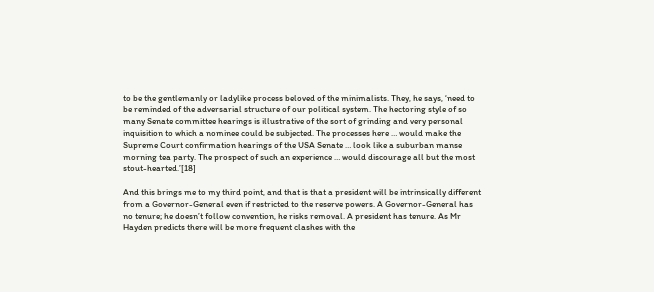to be the gentlemanly or ladylike process beloved of the minimalists. They, he says, ‘need to be reminded of the adversarial structure of our political system. The hectoring style of so many Senate committee hearings is illustrative of the sort of grinding and very personal inquisition to which a nominee could be subjected. The processes here … would make the Supreme Court confirmation hearings of the USA Senate … look like a suburban manse morning tea party. The prospect of such an experience … would discourage all but the most stout-hearted.’[18]

And this brings me to my third point, and that is that a president will be intrinsically different from a Governor-General even if restricted to the reserve powers. A Governor-General has no tenure; he doesn’t follow convention, he risks removal. A president has tenure. As Mr Hayden predicts there will be more frequent clashes with the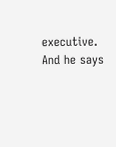executive. And he says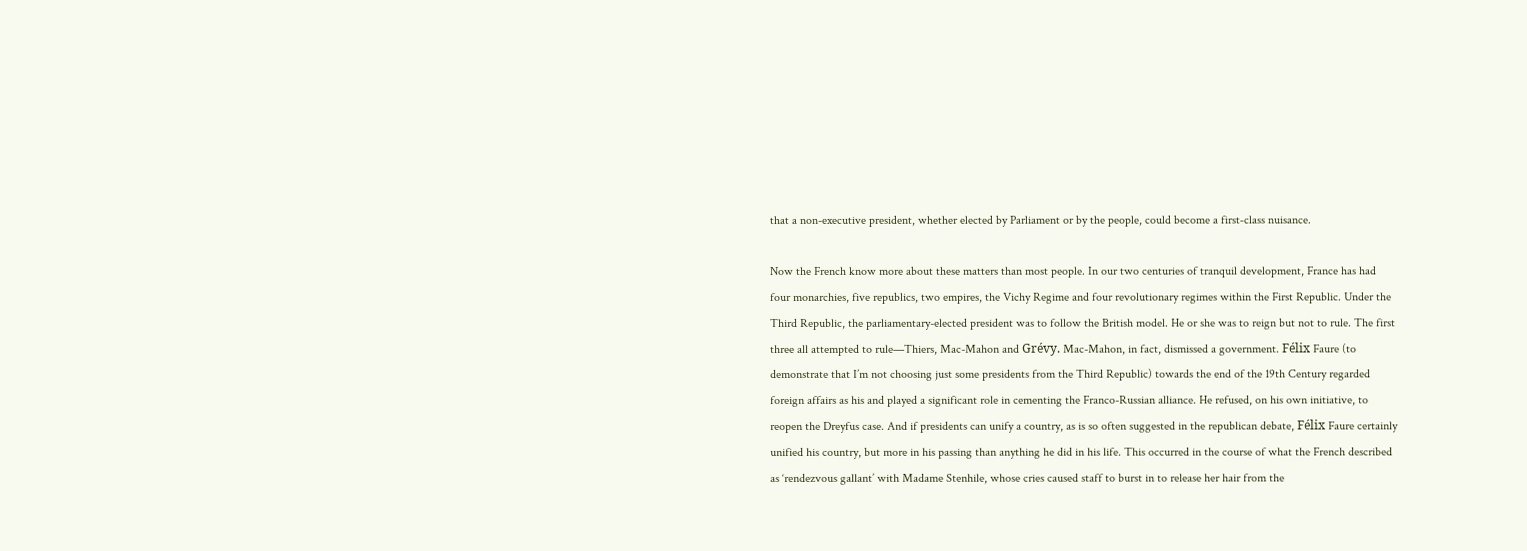that a non-executive president, whether elected by Parliament or by the people, could become a first‑class nuisance.

Now the French know more about these matters than most people. In our two centuries of tranquil development, France has had four monarchies, five republics, two empires, the Vichy Regime and four revolutionary regimes within the First Republic. Under the Third Republic, the parliamentary-elected president was to follow the British model. He or she was to reign but not to rule. The first three all attempted to rule—Thiers, Mac-Mahon and Grévy. Mac-Mahon, in fact, dismissed a government. Félix Faure (to demonstrate that I’m not choosing just some presidents from the Third Republic) towards the end of the 19th Century regarded foreign affairs as his and played a significant role in cementing the Franco-Russian alliance. He refused, on his own initiative, to reopen the Dreyfus case. And if presidents can unify a country, as is so often suggested in the republican debate, Félix Faure certainly unified his country, but more in his passing than anything he did in his life. This occurred in the course of what the French described as ‘rendezvous gallant’ with Madame Stenhile, whose cries caused staff to burst in to release her hair from the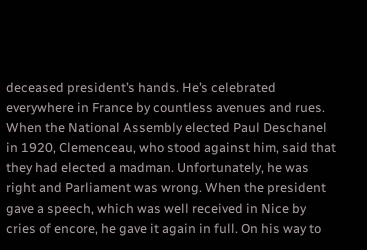deceased president’s hands. He’s celebrated everywhere in France by countless avenues and rues. When the National Assembly elected Paul Deschanel in 1920, Clemenceau, who stood against him, said that they had elected a madman. Unfortunately, he was right and Parliament was wrong. When the president gave a speech, which was well received in Nice by cries of encore, he gave it again in full. On his way to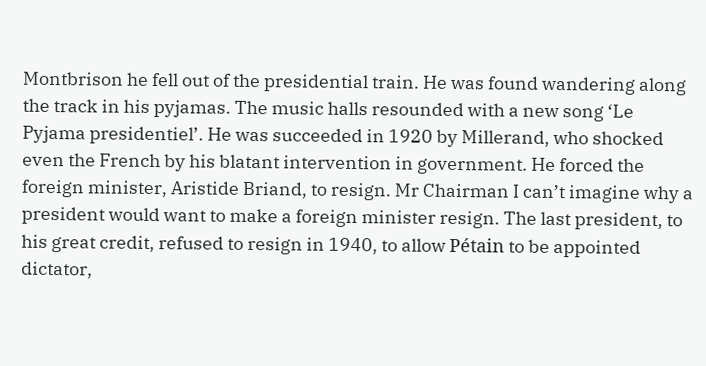Montbrison he fell out of the presidential train. He was found wandering along the track in his pyjamas. The music halls resounded with a new song ‘Le Pyjama presidentiel’. He was succeeded in 1920 by Millerand, who shocked even the French by his blatant intervention in government. He forced the foreign minister, Aristide Briand, to resign. Mr Chairman I can’t imagine why a president would want to make a foreign minister resign. The last president, to his great credit, refused to resign in 1940, to allow Pétain to be appointed dictator,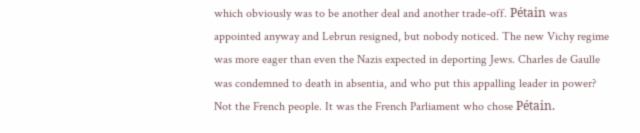which obviously was to be another deal and another trade-off. Pétain was appointed anyway and Lebrun resigned, but nobody noticed. The new Vichy regime was more eager than even the Nazis expected in deporting Jews. Charles de Gaulle was condemned to death in absentia, and who put this appalling leader in power? Not the French people. It was the French Parliament who chose Pétain.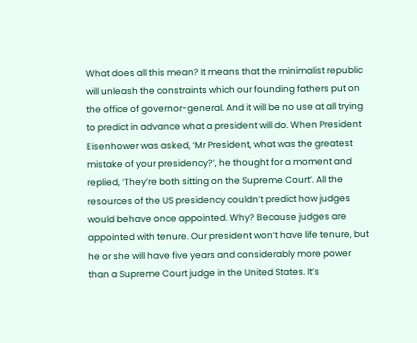What does all this mean? It means that the minimalist republic will unleash the constraints which our founding fathers put on the office of governor-general. And it will be no use at all trying to predict in advance what a president will do. When President Eisenhower was asked, ‘Mr President, what was the greatest mistake of your presidency?’, he thought for a moment and replied, ‘They’re both sitting on the Supreme Court’. All the resources of the US presidency couldn’t predict how judges would behave once appointed. Why? Because judges are appointed with tenure. Our president won’t have life tenure, but he or she will have five years and considerably more power than a Supreme Court judge in the United States. It’s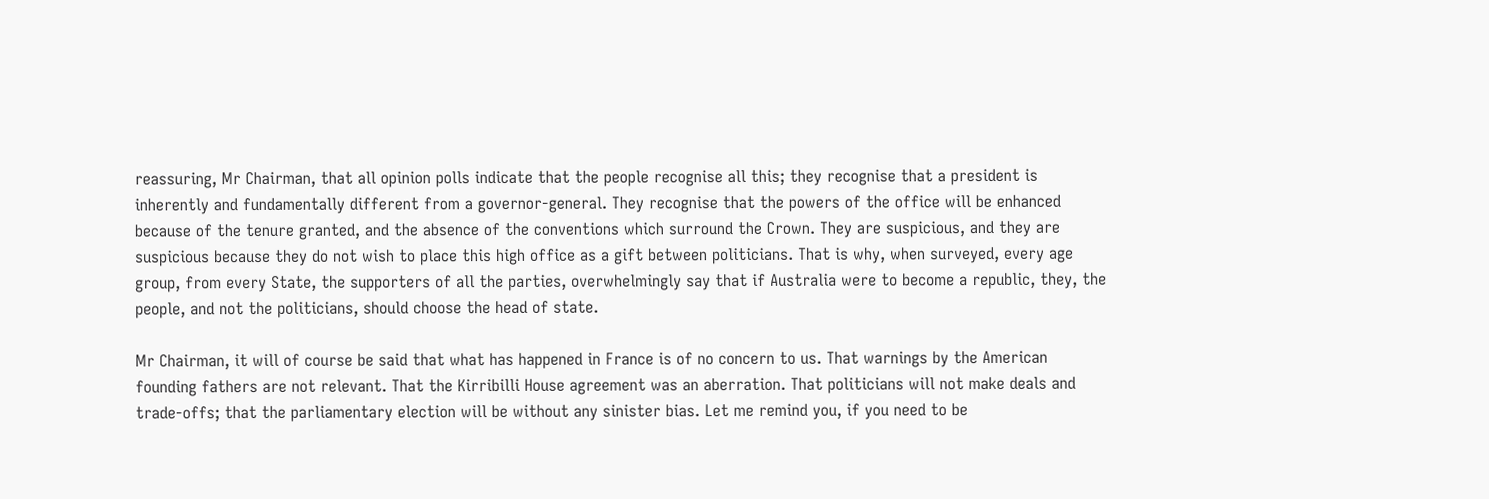reassuring, Mr Chairman, that all opinion polls indicate that the people recognise all this; they recognise that a president is inherently and fundamentally different from a governor-general. They recognise that the powers of the office will be enhanced because of the tenure granted, and the absence of the conventions which surround the Crown. They are suspicious, and they are suspicious because they do not wish to place this high office as a gift between politicians. That is why, when surveyed, every age group, from every State, the supporters of all the parties, overwhelmingly say that if Australia were to become a republic, they, the people, and not the politicians, should choose the head of state.

Mr Chairman, it will of course be said that what has happened in France is of no concern to us. That warnings by the American founding fathers are not relevant. That the Kirribilli House agreement was an aberration. That politicians will not make deals and trade-offs; that the parliamentary election will be without any sinister bias. Let me remind you, if you need to be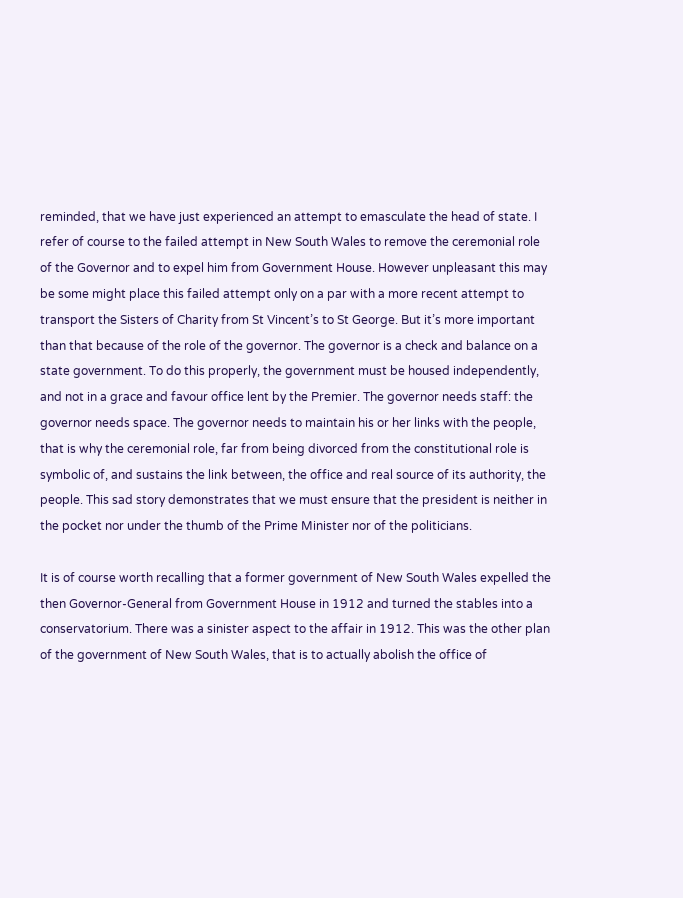reminded, that we have just experienced an attempt to emasculate the head of state. I refer of course to the failed attempt in New South Wales to remove the ceremonial role of the Governor and to expel him from Government House. However unpleasant this may be some might place this failed attempt only on a par with a more recent attempt to transport the Sisters of Charity from St Vincent’s to St George. But it’s more important than that because of the role of the governor. The governor is a check and balance on a state government. To do this properly, the government must be housed independently, and not in a grace and favour office lent by the Premier. The governor needs staff: the governor needs space. The governor needs to maintain his or her links with the people, that is why the ceremonial role, far from being divorced from the constitutional role is symbolic of, and sustains the link between, the office and real source of its authority, the people. This sad story demonstrates that we must ensure that the president is neither in the pocket nor under the thumb of the Prime Minister nor of the politicians.

It is of course worth recalling that a former government of New South Wales expelled the then Governor-General from Government House in 1912 and turned the stables into a conservatorium. There was a sinister aspect to the affair in 1912. This was the other plan of the government of New South Wales, that is to actually abolish the office of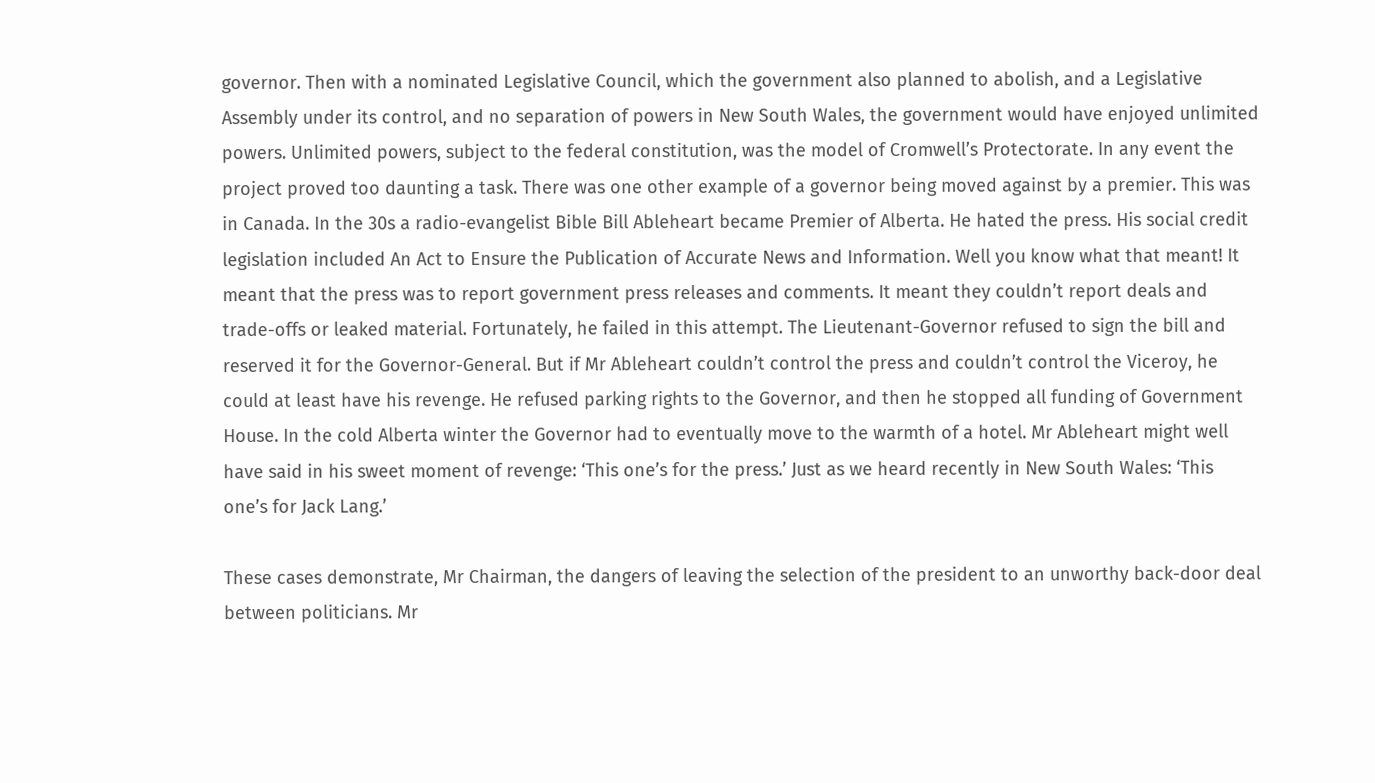governor. Then with a nominated Legislative Council, which the government also planned to abolish, and a Legislative Assembly under its control, and no separation of powers in New South Wales, the government would have enjoyed unlimited powers. Unlimited powers, subject to the federal constitution, was the model of Cromwell’s Protectorate. In any event the project proved too daunting a task. There was one other example of a governor being moved against by a premier. This was in Canada. In the 30s a radio-evangelist Bible Bill Ableheart became Premier of Alberta. He hated the press. His social credit legislation included An Act to Ensure the Publication of Accurate News and Information. Well you know what that meant! It meant that the press was to report government press releases and comments. It meant they couldn’t report deals and trade-offs or leaked material. Fortunately, he failed in this attempt. The Lieutenant-Governor refused to sign the bill and reserved it for the Governor-General. But if Mr Ableheart couldn’t control the press and couldn’t control the Viceroy, he could at least have his revenge. He refused parking rights to the Governor, and then he stopped all funding of Government House. In the cold Alberta winter the Governor had to eventually move to the warmth of a hotel. Mr Ableheart might well have said in his sweet moment of revenge: ‘This one’s for the press.’ Just as we heard recently in New South Wales: ‘This one’s for Jack Lang.’

These cases demonstrate, Mr Chairman, the dangers of leaving the selection of the president to an unworthy back-door deal between politicians. Mr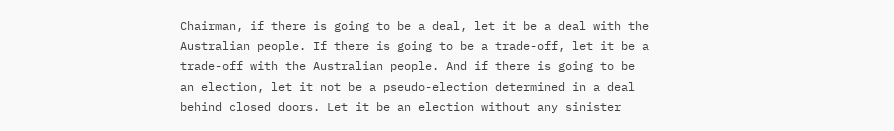Chairman, if there is going to be a deal, let it be a deal with the Australian people. If there is going to be a trade-off, let it be a trade-off with the Australian people. And if there is going to be an election, let it not be a pseudo-election determined in a deal behind closed doors. Let it be an election without any sinister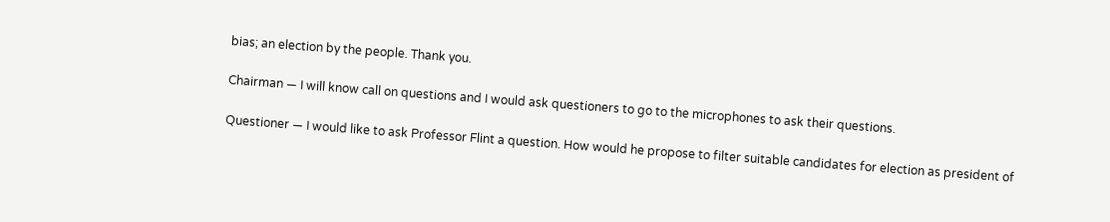bias; an election by the people. Thank you.

Chairman — I will know call on questions and I would ask questioners to go to the microphones to ask their questions.

Questioner — I would like to ask Professor Flint a question. How would he propose to filter suitable candidates for election as president of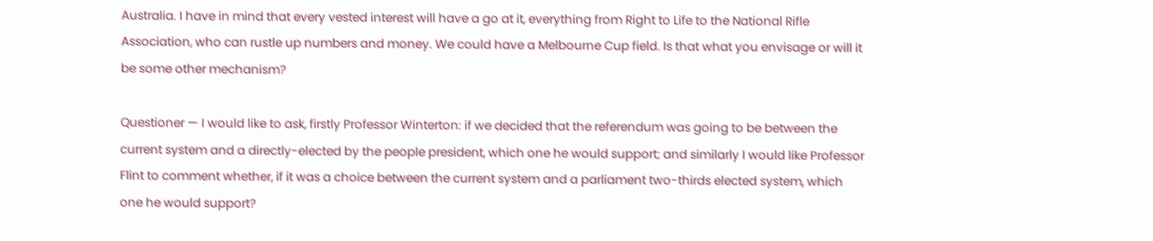Australia. I have in mind that every vested interest will have a go at it, everything from Right to Life to the National Rifle Association, who can rustle up numbers and money. We could have a Melbourne Cup field. Is that what you envisage or will it be some other mechanism?

Questioner — I would like to ask, firstly Professor Winterton: if we decided that the referendum was going to be between the current system and a directly-elected by the people president, which one he would support; and similarly I would like Professor Flint to comment whether, if it was a choice between the current system and a parliament two-thirds elected system, which one he would support?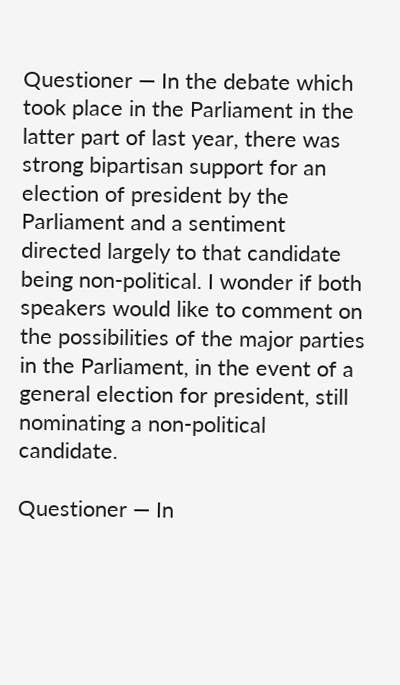Questioner — In the debate which took place in the Parliament in the latter part of last year, there was strong bipartisan support for an election of president by the Parliament and a sentiment directed largely to that candidate being non-political. I wonder if both speakers would like to comment on the possibilities of the major parties in the Parliament, in the event of a general election for president, still nominating a non-political candidate.

Questioner — In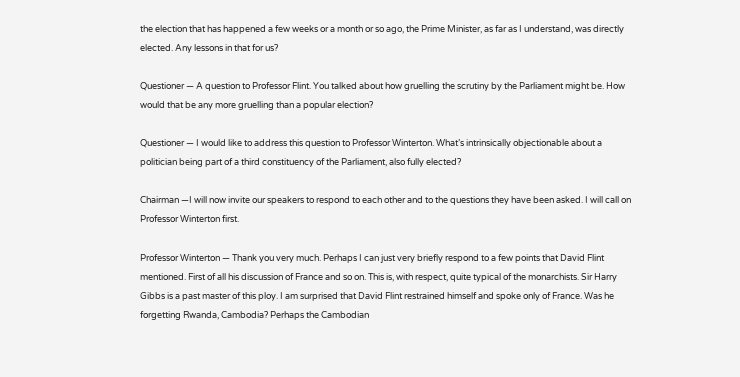the election that has happened a few weeks or a month or so ago, the Prime Minister, as far as I understand, was directly elected. Any lessons in that for us?

Questioner — A question to Professor Flint. You talked about how gruelling the scrutiny by the Parliament might be. How would that be any more gruelling than a popular election?

Questioner — I would like to address this question to Professor Winterton. What’s intrinsically objectionable about a politician being part of a third constituency of the Parliament, also fully elected?

Chairman —I will now invite our speakers to respond to each other and to the questions they have been asked. I will call on Professor Winterton first.

Professor Winterton — Thank you very much. Perhaps I can just very briefly respond to a few points that David Flint mentioned. First of all his discussion of France and so on. This is, with respect, quite typical of the monarchists. Sir Harry Gibbs is a past master of this ploy. I am surprised that David Flint restrained himself and spoke only of France. Was he forgetting Rwanda, Cambodia? Perhaps the Cambodian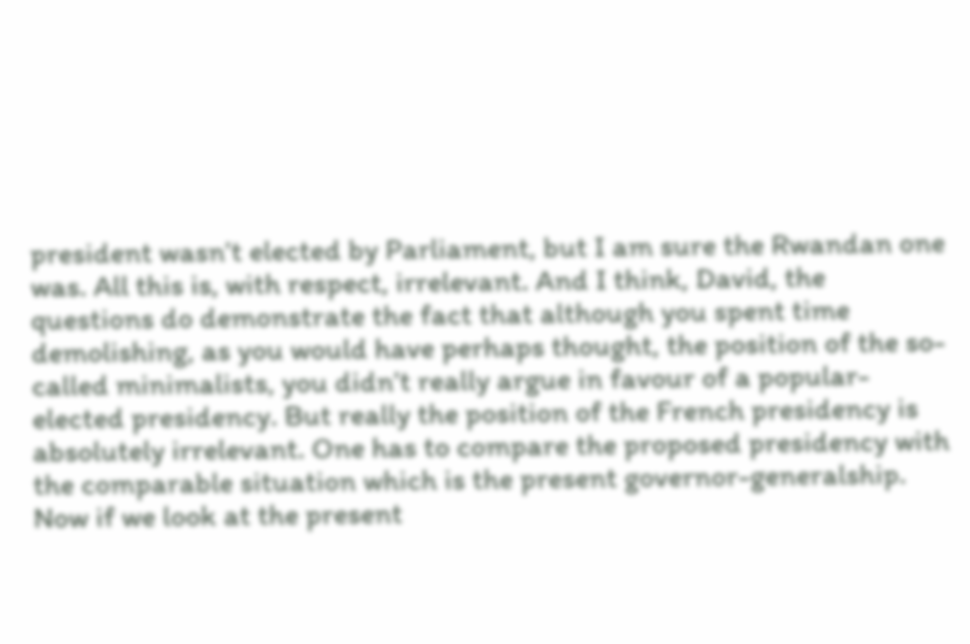president wasn’t elected by Parliament, but I am sure the Rwandan one was. All this is, with respect, irrelevant. And I think, David, the questions do demonstrate the fact that although you spent time demolishing, as you would have perhaps thought, the position of the so-called minimalists, you didn’t really argue in favour of a popular-elected presidency. But really the position of the French presidency is absolutely irrelevant. One has to compare the proposed presidency with the comparable situation which is the present governor-generalship. Now if we look at the present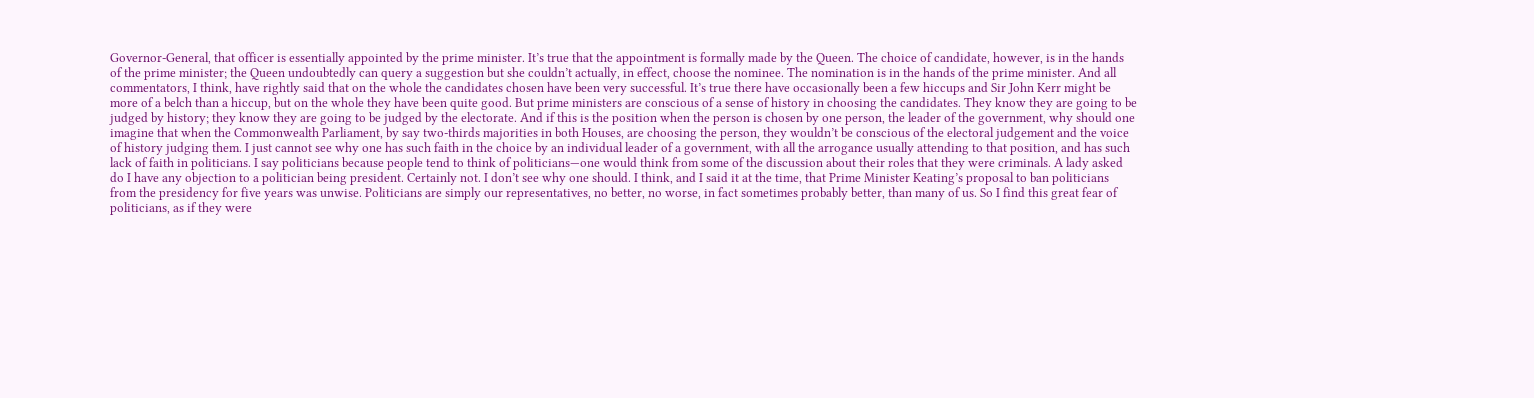Governor-General, that officer is essentially appointed by the prime minister. It’s true that the appointment is formally made by the Queen. The choice of candidate, however, is in the hands of the prime minister; the Queen undoubtedly can query a suggestion but she couldn’t actually, in effect, choose the nominee. The nomination is in the hands of the prime minister. And all commentators, I think, have rightly said that on the whole the candidates chosen have been very successful. It’s true there have occasionally been a few hiccups and Sir John Kerr might be more of a belch than a hiccup, but on the whole they have been quite good. But prime ministers are conscious of a sense of history in choosing the candidates. They know they are going to be judged by history; they know they are going to be judged by the electorate. And if this is the position when the person is chosen by one person, the leader of the government, why should one imagine that when the Commonwealth Parliament, by say two-thirds majorities in both Houses, are choosing the person, they wouldn’t be conscious of the electoral judgement and the voice of history judging them. I just cannot see why one has such faith in the choice by an individual leader of a government, with all the arrogance usually attending to that position, and has such lack of faith in politicians. I say politicians because people tend to think of politicians—one would think from some of the discussion about their roles that they were criminals. A lady asked do I have any objection to a politician being president. Certainly not. I don’t see why one should. I think, and I said it at the time, that Prime Minister Keating’s proposal to ban politicians from the presidency for five years was unwise. Politicians are simply our representatives, no better, no worse, in fact sometimes probably better, than many of us. So I find this great fear of politicians, as if they were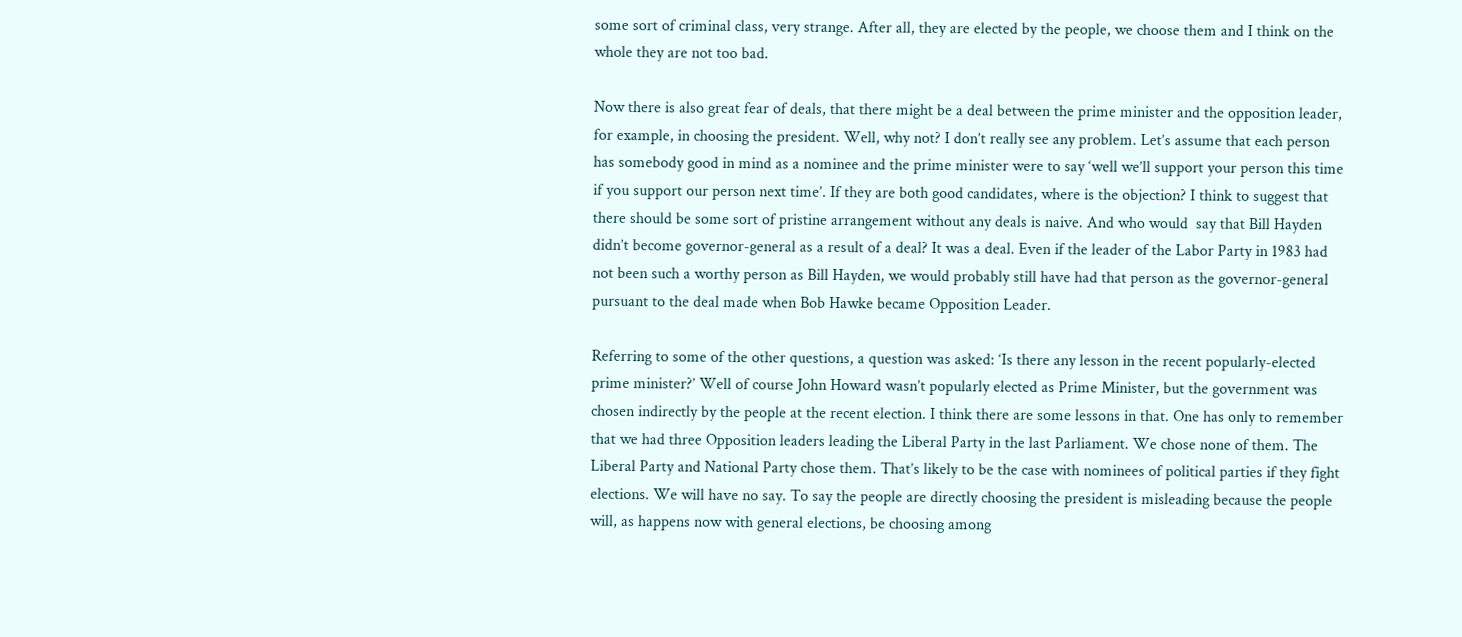some sort of criminal class, very strange. After all, they are elected by the people, we choose them and I think on the whole they are not too bad.

Now there is also great fear of deals, that there might be a deal between the prime minister and the opposition leader, for example, in choosing the president. Well, why not? I don’t really see any problem. Let’s assume that each person has somebody good in mind as a nominee and the prime minister were to say ‘well we’ll support your person this time if you support our person next time’. If they are both good candidates, where is the objection? I think to suggest that there should be some sort of pristine arrangement without any deals is naive. And who would  say that Bill Hayden didn’t become governor-general as a result of a deal? It was a deal. Even if the leader of the Labor Party in 1983 had not been such a worthy person as Bill Hayden, we would probably still have had that person as the governor-general pursuant to the deal made when Bob Hawke became Opposition Leader.

Referring to some of the other questions, a question was asked: ‘Is there any lesson in the recent popularly-elected prime minister?’ Well of course John Howard wasn’t popularly elected as Prime Minister, but the government was chosen indirectly by the people at the recent election. I think there are some lessons in that. One has only to remember that we had three Opposition leaders leading the Liberal Party in the last Parliament. We chose none of them. The Liberal Party and National Party chose them. That’s likely to be the case with nominees of political parties if they fight elections. We will have no say. To say the people are directly choosing the president is misleading because the people will, as happens now with general elections, be choosing among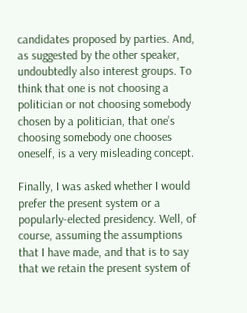candidates proposed by parties. And, as suggested by the other speaker, undoubtedly also interest groups. To think that one is not choosing a politician or not choosing somebody chosen by a politician, that one’s choosing somebody one chooses oneself, is a very misleading concept.

Finally, I was asked whether I would prefer the present system or a popularly-elected presidency. Well, of course, assuming the assumptions that I have made, and that is to say that we retain the present system of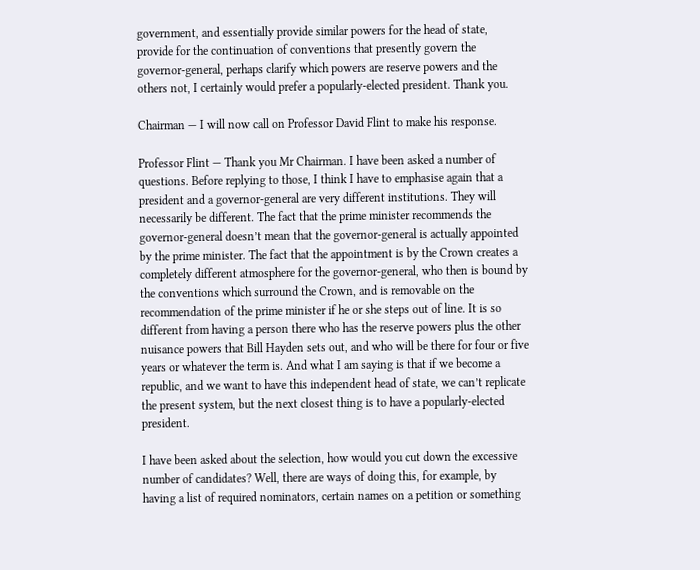government, and essentially provide similar powers for the head of state, provide for the continuation of conventions that presently govern the governor-general, perhaps clarify which powers are reserve powers and the others not, I certainly would prefer a popularly-elected president. Thank you.

Chairman — I will now call on Professor David Flint to make his response.

Professor Flint — Thank you Mr Chairman. I have been asked a number of questions. Before replying to those, I think I have to emphasise again that a president and a governor-general are very different institutions. They will necessarily be different. The fact that the prime minister recommends the governor-general doesn’t mean that the governor-general is actually appointed by the prime minister. The fact that the appointment is by the Crown creates a completely different atmosphere for the governor-general, who then is bound by the conventions which surround the Crown, and is removable on the recommendation of the prime minister if he or she steps out of line. It is so different from having a person there who has the reserve powers plus the other nuisance powers that Bill Hayden sets out, and who will be there for four or five years or whatever the term is. And what I am saying is that if we become a republic, and we want to have this independent head of state, we can’t replicate the present system, but the next closest thing is to have a popularly-elected president.

I have been asked about the selection, how would you cut down the excessive number of candidates? Well, there are ways of doing this, for example, by having a list of required nominators, certain names on a petition or something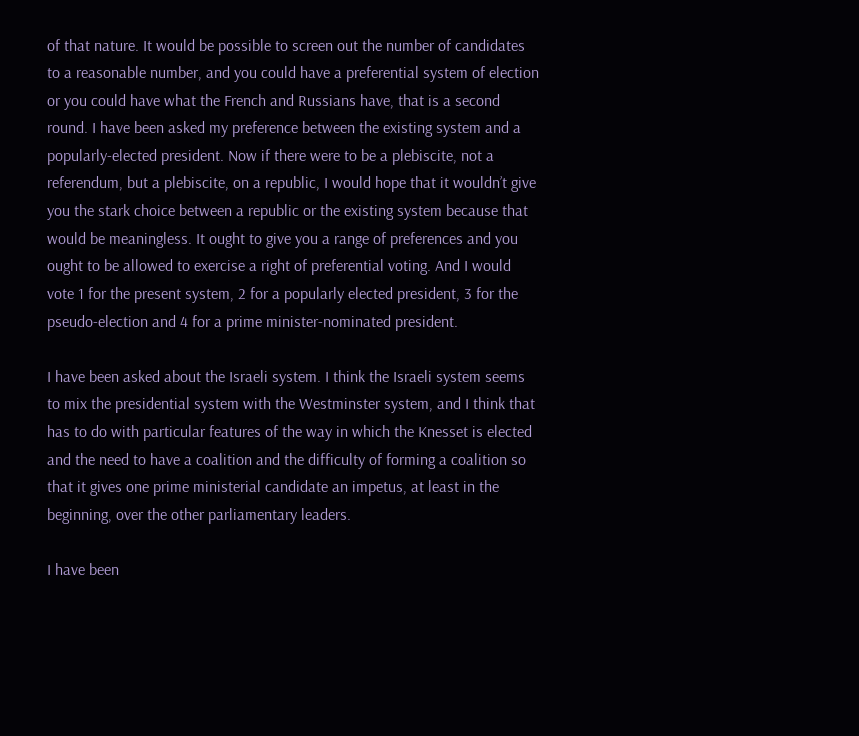of that nature. It would be possible to screen out the number of candidates to a reasonable number, and you could have a preferential system of election or you could have what the French and Russians have, that is a second round. I have been asked my preference between the existing system and a popularly‑elected president. Now if there were to be a plebiscite, not a referendum, but a plebiscite, on a republic, I would hope that it wouldn’t give you the stark choice between a republic or the existing system because that would be meaningless. It ought to give you a range of preferences and you ought to be allowed to exercise a right of preferential voting. And I would vote 1 for the present system, 2 for a popularly elected president, 3 for the pseudo-election and 4 for a prime minister-nominated president.

I have been asked about the Israeli system. I think the Israeli system seems to mix the presidential system with the Westminster system, and I think that has to do with particular features of the way in which the Knesset is elected and the need to have a coalition and the difficulty of forming a coalition so that it gives one prime ministerial candidate an impetus, at least in the beginning, over the other parliamentary leaders.

I have been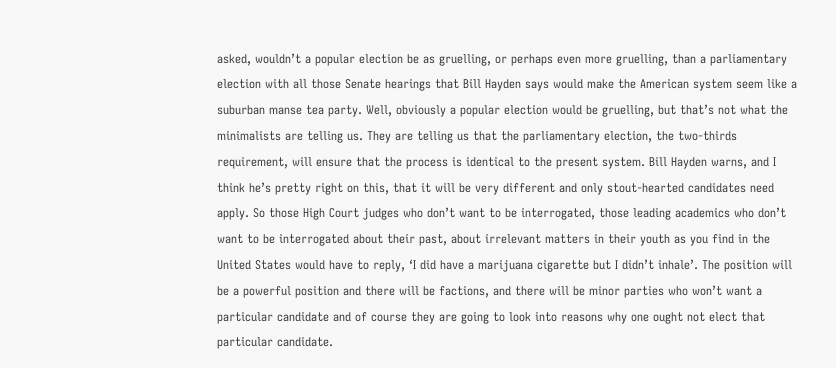asked, wouldn’t a popular election be as gruelling, or perhaps even more gruelling, than a parliamentary election with all those Senate hearings that Bill Hayden says would make the American system seem like a suburban manse tea party. Well, obviously a popular election would be gruelling, but that’s not what the minimalists are telling us. They are telling us that the parliamentary election, the two-thirds requirement, will ensure that the process is identical to the present system. Bill Hayden warns, and I think he’s pretty right on this, that it will be very different and only stout-hearted candidates need apply. So those High Court judges who don’t want to be interrogated, those leading academics who don’t want to be interrogated about their past, about irrelevant matters in their youth as you find in the United States would have to reply, ‘I did have a marijuana cigarette but I didn’t inhale’. The position will be a powerful position and there will be factions, and there will be minor parties who won’t want a particular candidate and of course they are going to look into reasons why one ought not elect that particular candidate.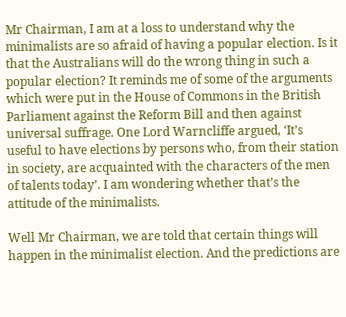Mr Chairman, I am at a loss to understand why the minimalists are so afraid of having a popular election. Is it that the Australians will do the wrong thing in such a popular election? It reminds me of some of the arguments which were put in the House of Commons in the British Parliament against the Reform Bill and then against universal suffrage. One Lord Warncliffe argued, ‘It’s useful to have elections by persons who, from their station in society, are acquainted with the characters of the men of talents today’. I am wondering whether that’s the attitude of the minimalists.

Well Mr Chairman, we are told that certain things will happen in the minimalist election. And the predictions are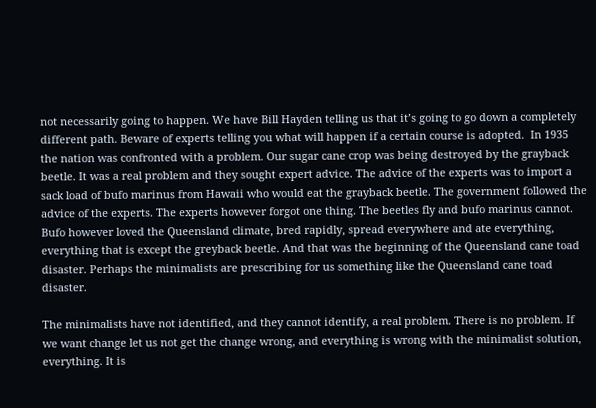not necessarily going to happen. We have Bill Hayden telling us that it’s going to go down a completely different path. Beware of experts telling you what will happen if a certain course is adopted.  In 1935 the nation was confronted with a problem. Our sugar cane crop was being destroyed by the grayback beetle. It was a real problem and they sought expert advice. The advice of the experts was to import a sack load of bufo marinus from Hawaii who would eat the grayback beetle. The government followed the advice of the experts. The experts however forgot one thing. The beetles fly and bufo marinus cannot. Bufo however loved the Queensland climate, bred rapidly, spread everywhere and ate everything, everything that is except the greyback beetle. And that was the beginning of the Queensland cane toad disaster. Perhaps the minimalists are prescribing for us something like the Queensland cane toad disaster.

The minimalists have not identified, and they cannot identify, a real problem. There is no problem. If we want change let us not get the change wrong, and everything is wrong with the minimalist solution, everything. It is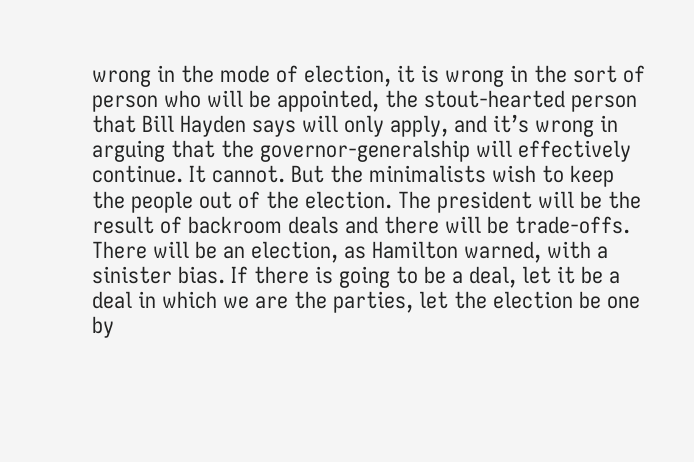wrong in the mode of election, it is wrong in the sort of person who will be appointed, the stout-hearted person that Bill Hayden says will only apply, and it’s wrong in arguing that the governor-generalship will effectively continue. It cannot. But the minimalists wish to keep the people out of the election. The president will be the result of backroom deals and there will be trade-offs. There will be an election, as Hamilton warned, with a sinister bias. If there is going to be a deal, let it be a deal in which we are the parties, let the election be one by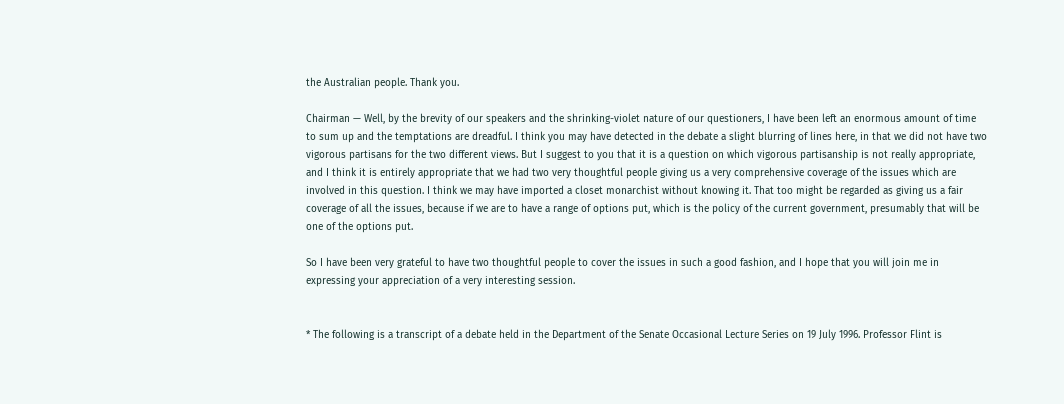the Australian people. Thank you.

Chairman — Well, by the brevity of our speakers and the shrinking-violet nature of our questioners, I have been left an enormous amount of time to sum up and the temptations are dreadful. I think you may have detected in the debate a slight blurring of lines here, in that we did not have two vigorous partisans for the two different views. But I suggest to you that it is a question on which vigorous partisanship is not really appropriate, and I think it is entirely appropriate that we had two very thoughtful people giving us a very comprehensive coverage of the issues which are involved in this question. I think we may have imported a closet monarchist without knowing it. That too might be regarded as giving us a fair coverage of all the issues, because if we are to have a range of options put, which is the policy of the current government, presumably that will be one of the options put.

So I have been very grateful to have two thoughtful people to cover the issues in such a good fashion, and I hope that you will join me in expressing your appreciation of a very interesting session.


* The following is a transcript of a debate held in the Department of the Senate Occasional Lecture Series on 19 July 1996. Professor Flint is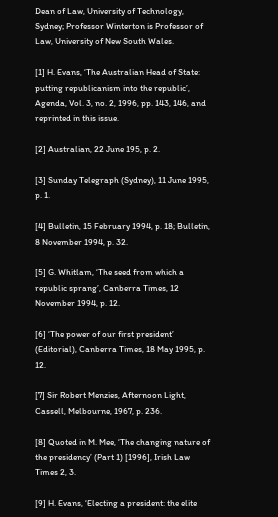Dean of Law, University of Technology, Sydney; Professor Winterton is Professor of Law, University of New South Wales.

[1] H. Evans, ‘The Australian Head of State: putting republicanism into the republic’, Agenda, Vol. 3, no. 2, 1996, pp. 143, 146, and reprinted in this issue.

[2] Australian, 22 June 195, p. 2.

[3] Sunday Telegraph (Sydney), 11 June 1995, p. 1.

[4] Bulletin, 15 February 1994, p. 18; Bulletin, 8 November 1994, p. 32.

[5] G. Whitlam, ‘The seed from which a republic sprang’, Canberra Times, 12 November 1994, p. 12.

[6] ‘The power of our first president’ (Editorial), Canberra Times, 18 May 1995, p. 12.

[7] Sir Robert Menzies, Afternoon Light, Cassell, Melbourne, 1967, p. 236.

[8] Quoted in M. Mee, ‘The changing nature of the presidency’ (Part 1) [1996], Irish Law Times 2, 3.

[9] H. Evans, ‘Electing a president: the elite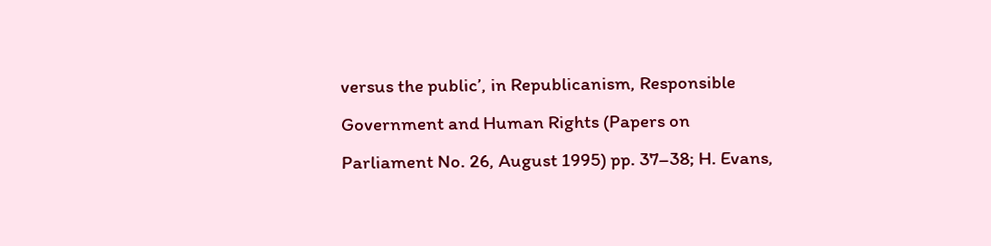versus the public’, in Republicanism, Responsible Government and Human Rights (Papers on Parliament No. 26, August 1995) pp. 37–38; H. Evans,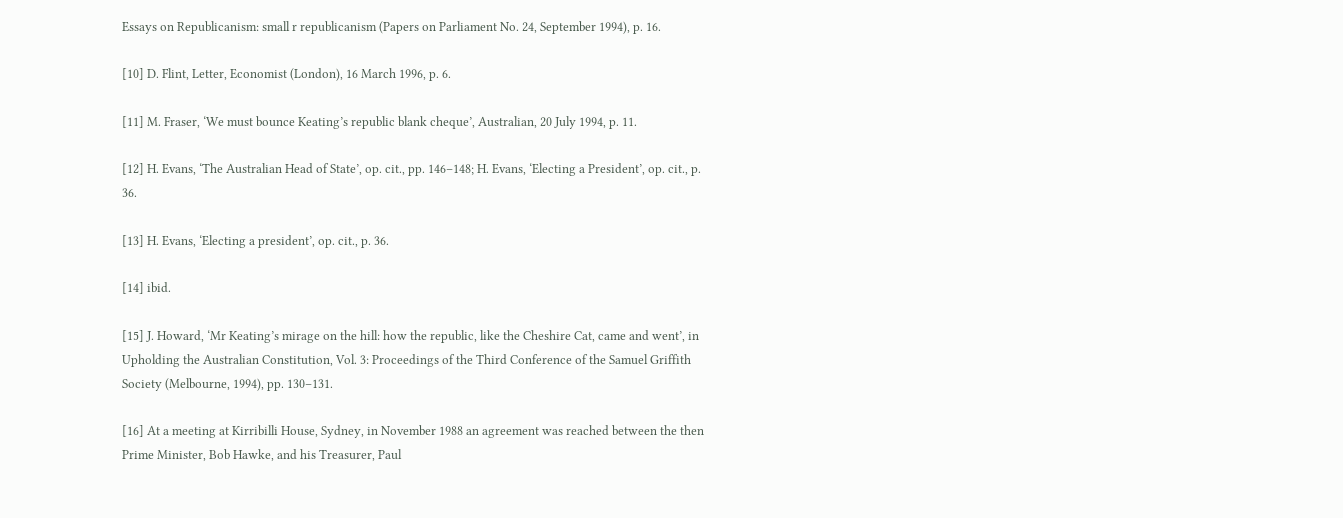Essays on Republicanism: small r republicanism (Papers on Parliament No. 24, September 1994), p. 16.

[10] D. Flint, Letter, Economist (London), 16 March 1996, p. 6.

[11] M. Fraser, ‘We must bounce Keating’s republic blank cheque’, Australian, 20 July 1994, p. 11.

[12] H. Evans, ‘The Australian Head of State’, op. cit., pp. 146–148; H. Evans, ‘Electing a President’, op. cit., p. 36.

[13] H. Evans, ‘Electing a president’, op. cit., p. 36.

[14] ibid.

[15] J. Howard, ‘Mr Keating’s mirage on the hill: how the republic, like the Cheshire Cat, came and went’, in Upholding the Australian Constitution, Vol. 3: Proceedings of the Third Conference of the Samuel Griffith Society (Melbourne, 1994), pp. 130–131.

[16] At a meeting at Kirribilli House, Sydney, in November 1988 an agreement was reached between the then Prime Minister, Bob Hawke, and his Treasurer, Paul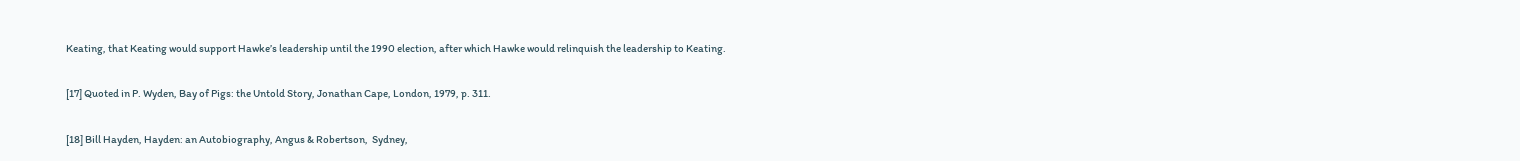Keating, that Keating would support Hawke’s leadership until the 1990 election, after which Hawke would relinquish the leadership to Keating.

[17] Quoted in P. Wyden, Bay of Pigs: the Untold Story, Jonathan Cape, London, 1979, p. 311.

[18] Bill Hayden, Hayden: an Autobiography, Angus & Robertson,  Sydney,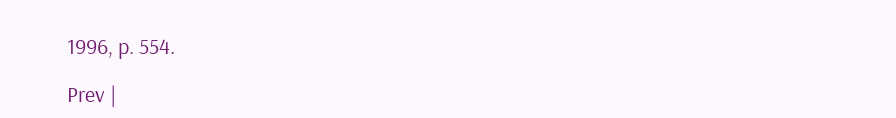1996, p. 554.

Prev |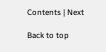Contents | Next

Back to top